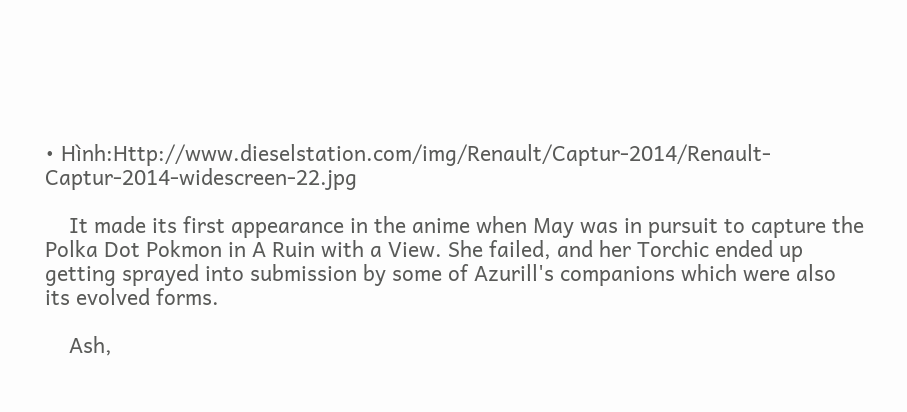• Hình:Http://www.dieselstation.com/img/Renault/Captur-2014/Renault-Captur-2014-widescreen-22.jpg

    It made its first appearance in the anime when May was in pursuit to capture the Polka Dot Pokmon in A Ruin with a View. She failed, and her Torchic ended up getting sprayed into submission by some of Azurill's companions which were also its evolved forms.

    Ash,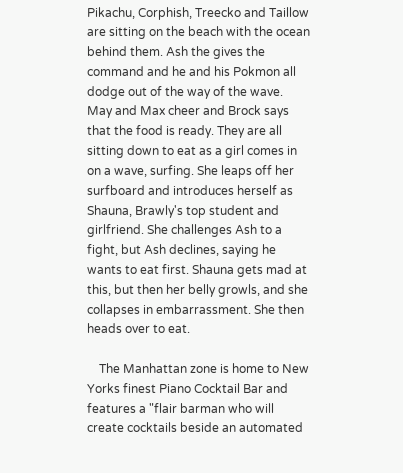Pikachu, Corphish, Treecko and Taillow are sitting on the beach with the ocean behind them. Ash the gives the command and he and his Pokmon all dodge out of the way of the wave. May and Max cheer and Brock says that the food is ready. They are all sitting down to eat as a girl comes in on a wave, surfing. She leaps off her surfboard and introduces herself as Shauna, Brawly's top student and girlfriend. She challenges Ash to a fight, but Ash declines, saying he wants to eat first. Shauna gets mad at this, but then her belly growls, and she collapses in embarrassment. She then heads over to eat.

    The Manhattan zone is home to New Yorks finest Piano Cocktail Bar and features a "flair barman who will create cocktails beside an automated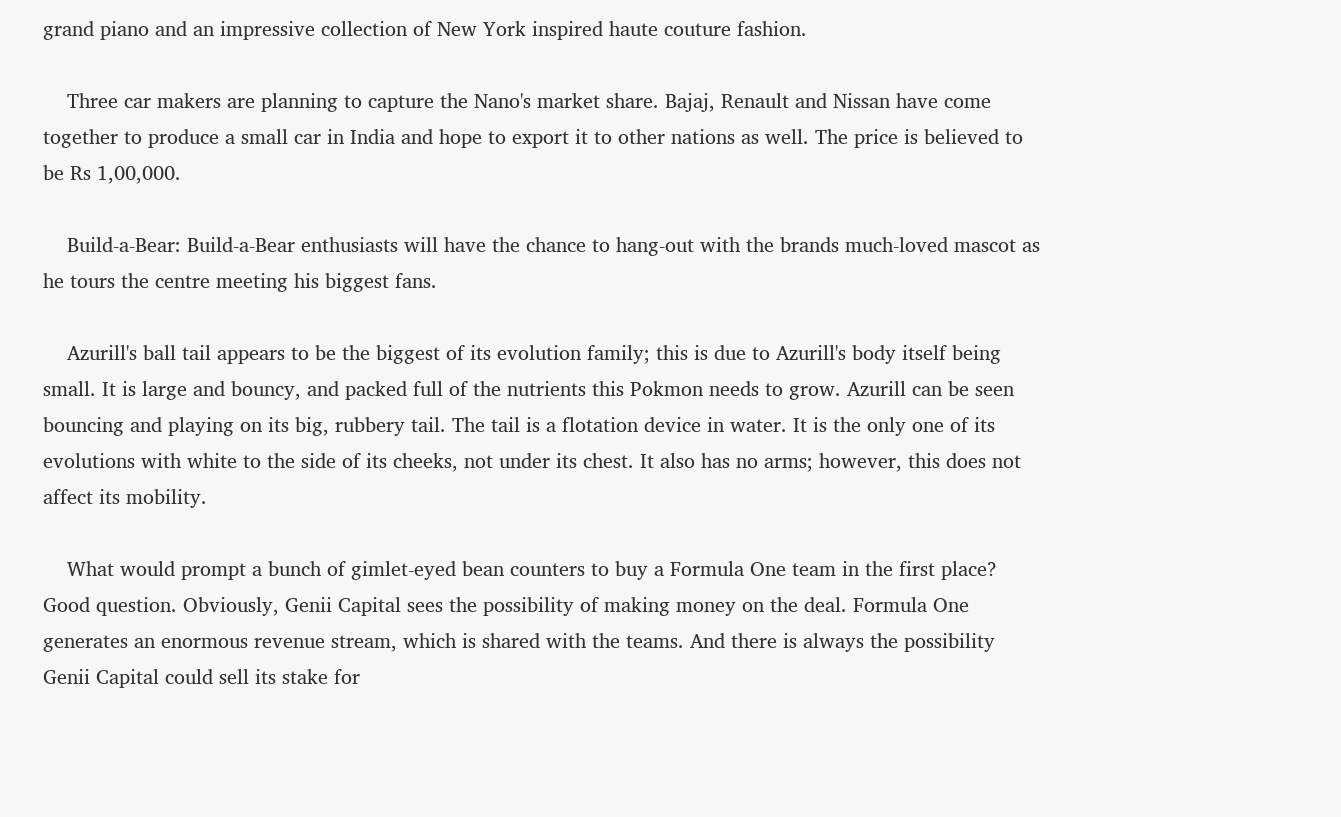grand piano and an impressive collection of New York inspired haute couture fashion.

    Three car makers are planning to capture the Nano's market share. Bajaj, Renault and Nissan have come together to produce a small car in India and hope to export it to other nations as well. The price is believed to be Rs 1,00,000.

    Build-a-Bear: Build-a-Bear enthusiasts will have the chance to hang-out with the brands much-loved mascot as he tours the centre meeting his biggest fans.

    Azurill's ball tail appears to be the biggest of its evolution family; this is due to Azurill's body itself being small. It is large and bouncy, and packed full of the nutrients this Pokmon needs to grow. Azurill can be seen bouncing and playing on its big, rubbery tail. The tail is a flotation device in water. It is the only one of its evolutions with white to the side of its cheeks, not under its chest. It also has no arms; however, this does not affect its mobility.

    What would prompt a bunch of gimlet-eyed bean counters to buy a Formula One team in the first place? Good question. Obviously, Genii Capital sees the possibility of making money on the deal. Formula One generates an enormous revenue stream, which is shared with the teams. And there is always the possibility Genii Capital could sell its stake for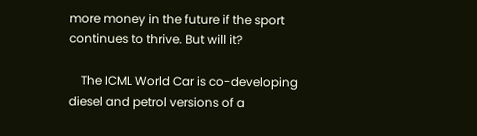more money in the future if the sport continues to thrive. But will it?

    The ICML World Car is co-developing diesel and petrol versions of a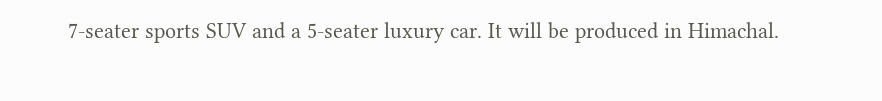7-seater sports SUV and a 5-seater luxury car. It will be produced in Himachal.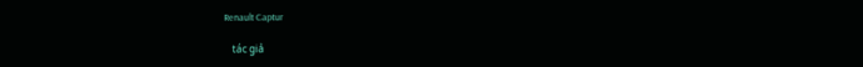Renault Captur

    tác giả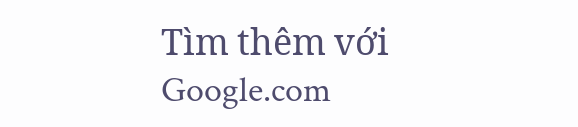Tìm thêm với Google.com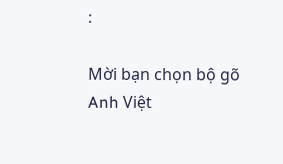:

Mời bạn chọn bộ gõ Anh Việt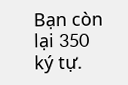Bạn còn lại 350 ký tự.